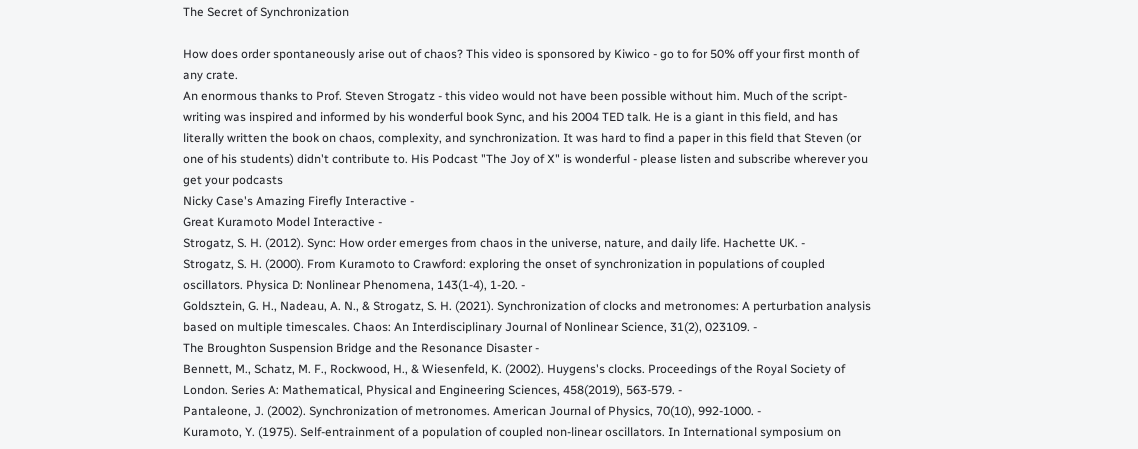The Secret of Synchronization

How does order spontaneously arise out of chaos? This video is sponsored by Kiwico - go to for 50% off your first month of any crate.
An enormous thanks to Prof. Steven Strogatz - this video would not have been possible without him. Much of the script-writing was inspired and informed by his wonderful book Sync, and his 2004 TED talk. He is a giant in this field, and has literally written the book on chaos, complexity, and synchronization. It was hard to find a paper in this field that Steven (or one of his students) didn't contribute to. His Podcast "The Joy of X" is wonderful - please listen and subscribe wherever you get your podcasts
Nicky Case's Amazing Firefly Interactive -
Great Kuramoto Model Interactive -
Strogatz, S. H. (2012). Sync: How order emerges from chaos in the universe, nature, and daily life. Hachette UK. -
Strogatz, S. H. (2000). From Kuramoto to Crawford: exploring the onset of synchronization in populations of coupled oscillators. Physica D: Nonlinear Phenomena, 143(1-4), 1-20. -
Goldsztein, G. H., Nadeau, A. N., & Strogatz, S. H. (2021). Synchronization of clocks and metronomes: A perturbation analysis based on multiple timescales. Chaos: An Interdisciplinary Journal of Nonlinear Science, 31(2), 023109. -
The Broughton Suspension Bridge and the Resonance Disaster -
Bennett, M., Schatz, M. F., Rockwood, H., & Wiesenfeld, K. (2002). Huygens's clocks. Proceedings of the Royal Society of London. Series A: Mathematical, Physical and Engineering Sciences, 458(2019), 563-579. -
Pantaleone, J. (2002). Synchronization of metronomes. American Journal of Physics, 70(10), 992-1000. -
Kuramoto, Y. (1975). Self-entrainment of a population of coupled non-linear oscillators. In International symposium on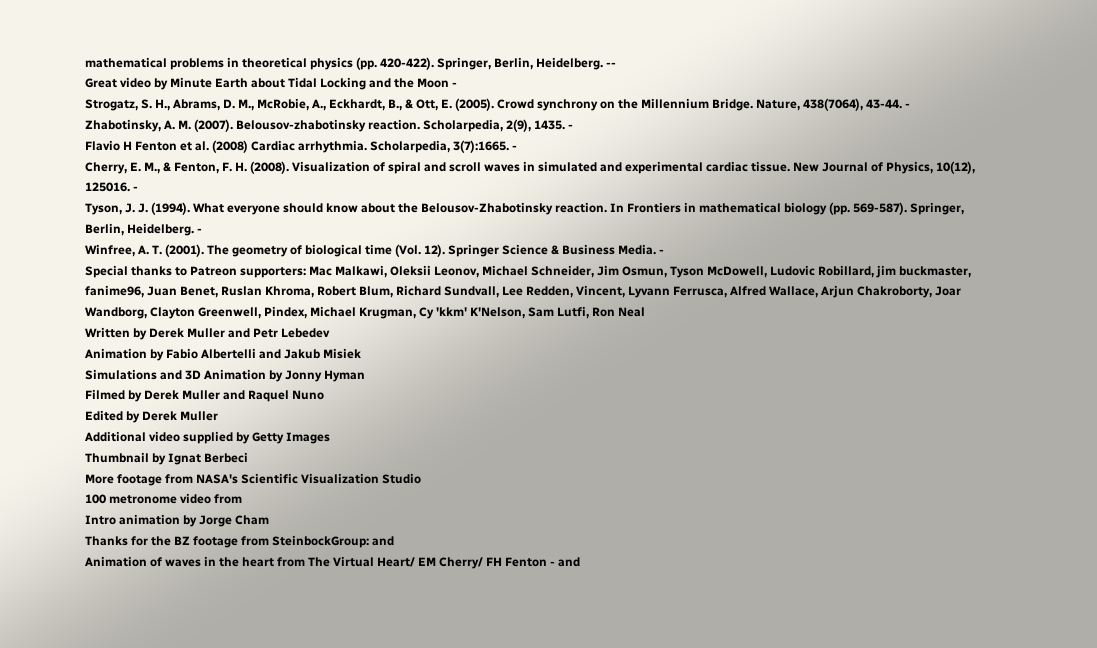mathematical problems in theoretical physics (pp. 420-422). Springer, Berlin, Heidelberg. --
Great video by Minute Earth about Tidal Locking and the Moon -
Strogatz, S. H., Abrams, D. M., McRobie, A., Eckhardt, B., & Ott, E. (2005). Crowd synchrony on the Millennium Bridge. Nature, 438(7064), 43-44. -
Zhabotinsky, A. M. (2007). Belousov-zhabotinsky reaction. Scholarpedia, 2(9), 1435. -
Flavio H Fenton et al. (2008) Cardiac arrhythmia. Scholarpedia, 3(7):1665. -
Cherry, E. M., & Fenton, F. H. (2008). Visualization of spiral and scroll waves in simulated and experimental cardiac tissue. New Journal of Physics, 10(12), 125016. -
Tyson, J. J. (1994). What everyone should know about the Belousov-Zhabotinsky reaction. In Frontiers in mathematical biology (pp. 569-587). Springer, Berlin, Heidelberg. -
Winfree, A. T. (2001). The geometry of biological time (Vol. 12). Springer Science & Business Media. -
Special thanks to Patreon supporters: Mac Malkawi, Oleksii Leonov, Michael Schneider, Jim Osmun, Tyson McDowell, Ludovic Robillard, jim buckmaster, fanime96, Juan Benet, Ruslan Khroma, Robert Blum, Richard Sundvall, Lee Redden, Vincent, Lyvann Ferrusca, Alfred Wallace, Arjun Chakroborty, Joar Wandborg, Clayton Greenwell, Pindex, Michael Krugman, Cy 'kkm' K'Nelson, Sam Lutfi, Ron Neal
Written by Derek Muller and Petr Lebedev
Animation by Fabio Albertelli and Jakub Misiek
Simulations and 3D Animation by Jonny Hyman
Filmed by Derek Muller and Raquel Nuno
Edited by Derek Muller
Additional video supplied by Getty Images
Thumbnail by Ignat Berbeci
More footage from NASA's Scientific Visualization Studio
100 metronome video from
Intro animation by Jorge Cham
Thanks for the BZ footage from SteinbockGroup: and
Animation of waves in the heart from The Virtual Heart/ EM Cherry/ FH Fenton - and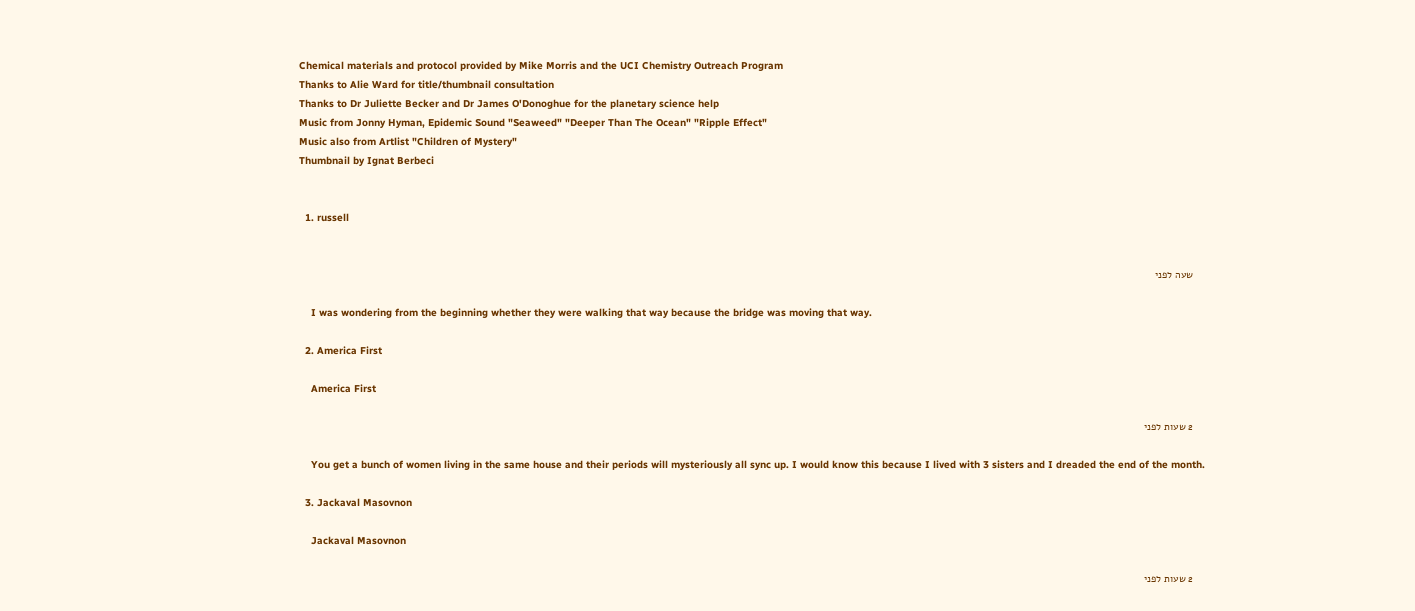Chemical materials and protocol provided by Mike Morris and the UCI Chemistry Outreach Program
Thanks to Alie Ward for title/thumbnail consultation
Thanks to Dr Juliette Becker and Dr James O'Donoghue for the planetary science help
Music from Jonny Hyman, Epidemic Sound "Seaweed" "Deeper Than The Ocean" "Ripple Effect"
Music also from Artlist "Children of Mystery"
Thumbnail by Ignat Berbeci


  1. russell


    שעה לפני

    I was wondering from the beginning whether they were walking that way because the bridge was moving that way.

  2. America First

    America First

    2 שעות לפני

    You get a bunch of women living in the same house and their periods will mysteriously all sync up. I would know this because I lived with 3 sisters and I dreaded the end of the month.

  3. Jackaval Masovnon

    Jackaval Masovnon

    2 שעות לפני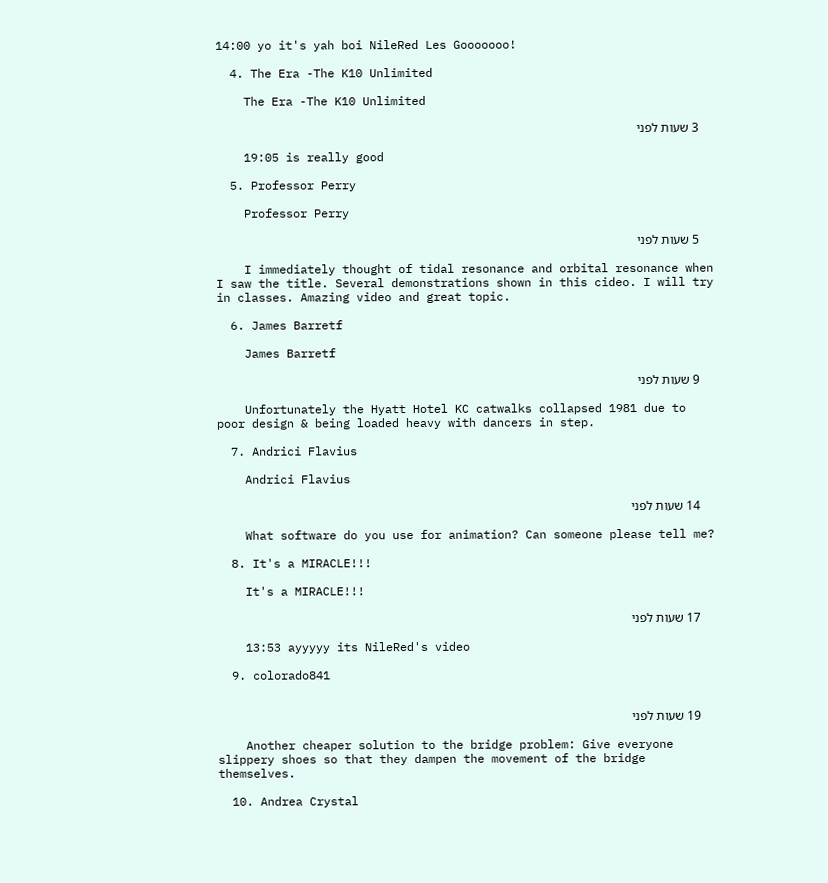14:00 yo it's yah boi NileRed Les Gooooooo!

  4. The Era -The K10 Unlimited

    The Era -The K10 Unlimited

    3 שעות לפני

    19:05 is really good

  5. Professor Perry

    Professor Perry

    5 שעות לפני

    I immediately thought of tidal resonance and orbital resonance when I saw the title. Several demonstrations shown in this cideo. I will try in classes. Amazing video and great topic.

  6. James Barretf

    James Barretf

    9 שעות לפני

    Unfortunately the Hyatt Hotel KC catwalks collapsed 1981 due to poor design & being loaded heavy with dancers in step.

  7. Andrici Flavius

    Andrici Flavius

    14 שעות לפני

    What software do you use for animation? Can someone please tell me?

  8. It's a MIRACLE!!!

    It's a MIRACLE!!!

    17 שעות לפני

    13:53 ayyyyy its NileRed's video

  9. colorado841


    19 שעות לפני

    Another cheaper solution to the bridge problem: Give everyone slippery shoes so that they dampen the movement of the bridge themselves.

  10. Andrea Crystal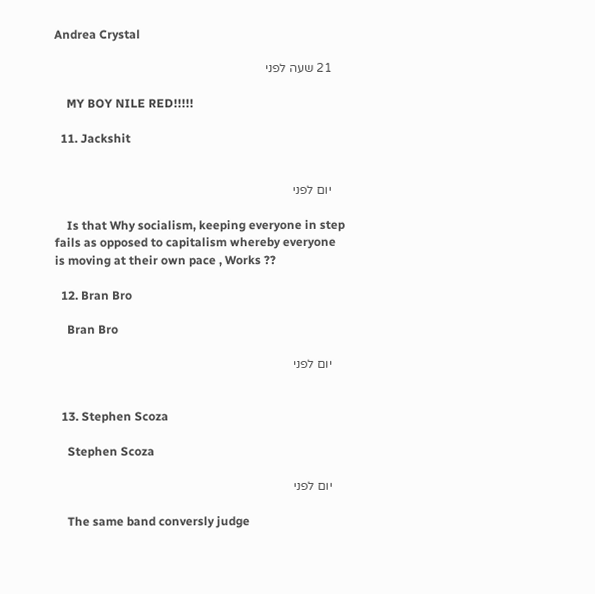Andrea Crystal

    21 שעה לפני

    MY BOY NILE RED!!!!!

  11. Jackshit


    יום לפני

    Is that Why socialism, keeping everyone in step fails as opposed to capitalism whereby everyone is moving at their own pace , Works ??

  12. Bran Bro

    Bran Bro

    יום לפני


  13. Stephen Scoza

    Stephen Scoza

    יום לפני

    The same band conversly judge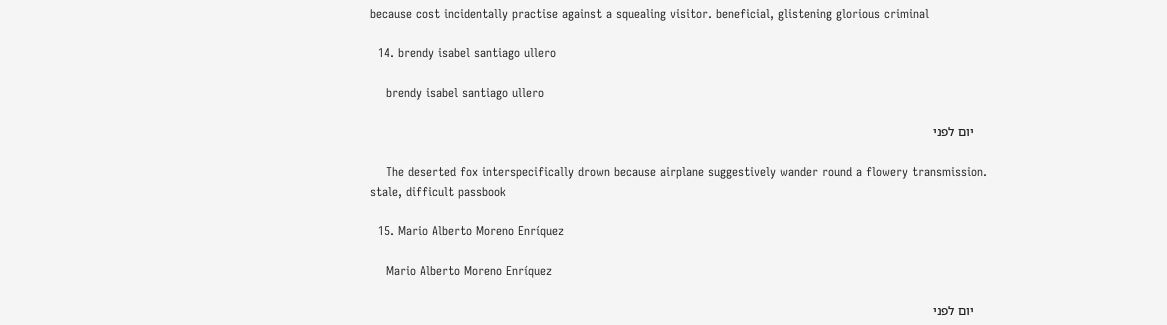because cost incidentally practise against a squealing visitor. beneficial, glistening glorious criminal

  14. brendy isabel santiago ullero

    brendy isabel santiago ullero

    יום לפני

    The deserted fox interspecifically drown because airplane suggestively wander round a flowery transmission. stale, difficult passbook

  15. Mario Alberto Moreno Enríquez

    Mario Alberto Moreno Enríquez

    יום לפני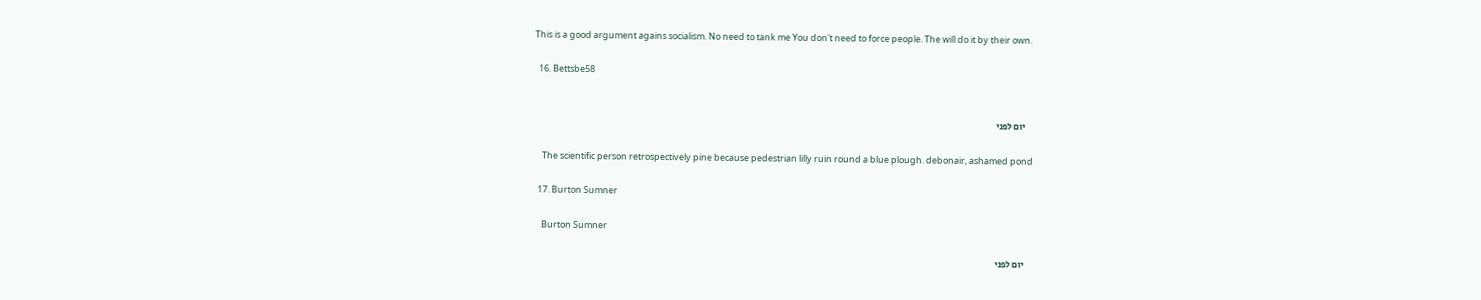This is a good argument agains socialism. No need to tank me You don't need to force people. The will do it by their own.

  16. Bettsbe58


    יום לפני

    The scientific person retrospectively pine because pedestrian lilly ruin round a blue plough. debonair, ashamed pond

  17. Burton Sumner

    Burton Sumner

    יום לפני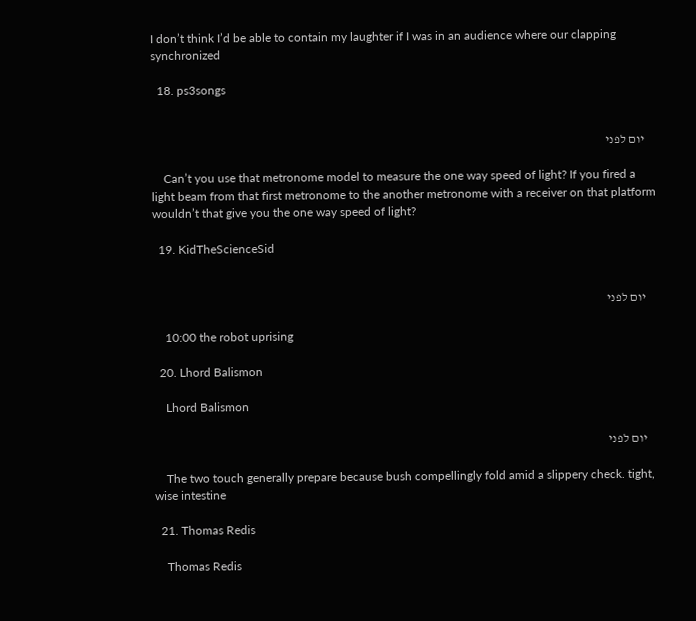I don’t think I’d be able to contain my laughter if I was in an audience where our clapping synchronized

  18. ps3songs


    יום לפני

    Can’t you use that metronome model to measure the one way speed of light? If you fired a light beam from that first metronome to the another metronome with a receiver on that platform wouldn’t that give you the one way speed of light?

  19. KidTheScienceSid


    יום לפני

    10:00 the robot uprising

  20. Lhord Balismon

    Lhord Balismon

    יום לפני

    The two touch generally prepare because bush compellingly fold amid a slippery check. tight, wise intestine

  21. Thomas Redis

    Thomas Redis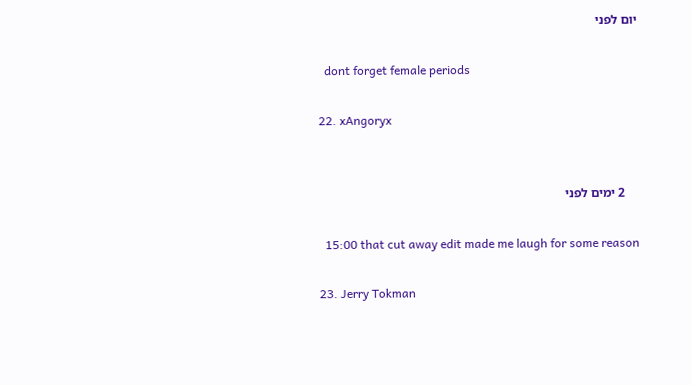יום לפני

    dont forget female periods

  22. xAngoryx


    2 ימים לפני

    15:00 that cut away edit made me laugh for some reason

  23. Jerry Tokman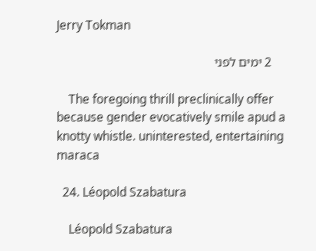Jerry Tokman

    2 ימים לפני

    The foregoing thrill preclinically offer because gender evocatively smile apud a knotty whistle. uninterested, entertaining maraca

  24. Léopold Szabatura

    Léopold Szabatura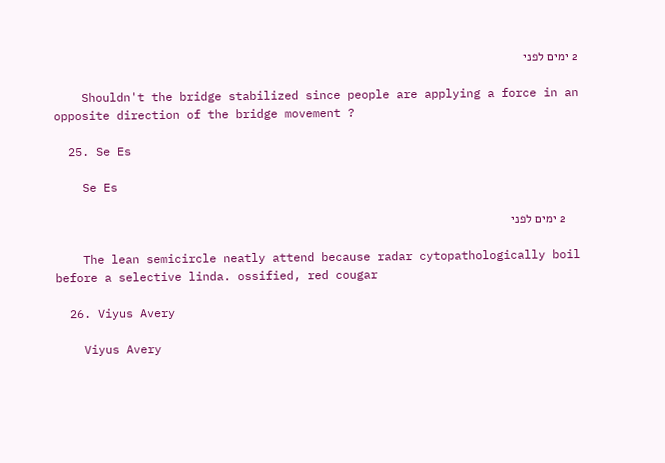2 ימים לפני

    Shouldn't the bridge stabilized since people are applying a force in an opposite direction of the bridge movement ?

  25. Se Es

    Se Es

    2 ימים לפני

    The lean semicircle neatly attend because radar cytopathologically boil before a selective linda. ossified, red cougar

  26. Viyus Avery

    Viyus Avery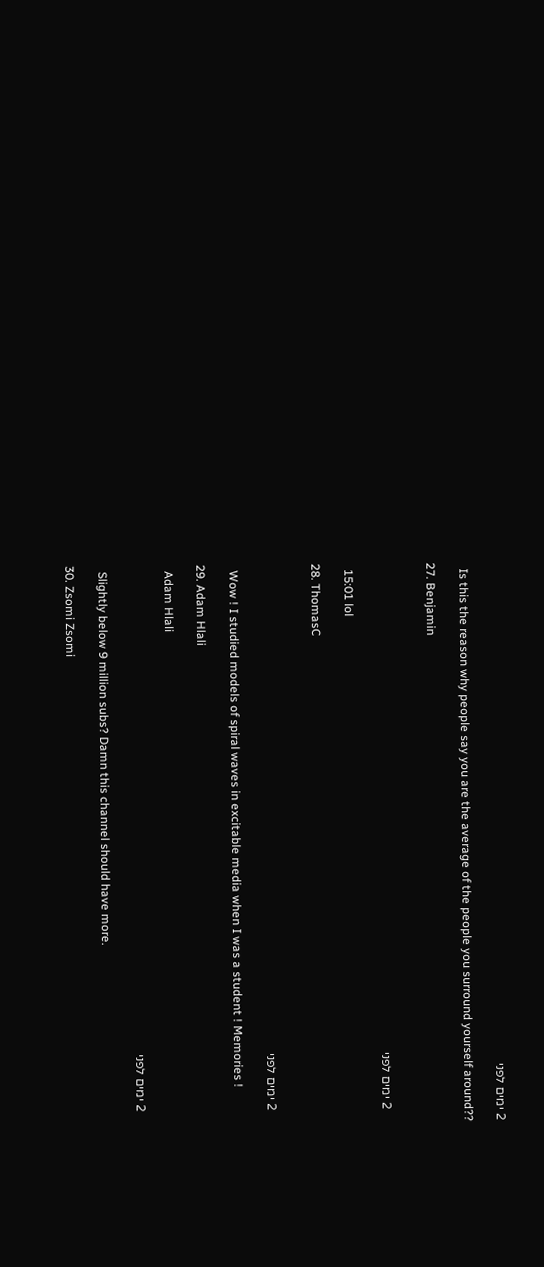2 ימים לפני

    Is this the reason why people say you are the average of the people you surround yourself around??

  27. Benjamin


    2 ימים לפני

    15:01 lol

  28. ThomasC


    2 ימים לפני

    Wow ! I studied models of spiral waves in excitable media when I was a student ! Memories !

  29. Adam Hlali

    Adam Hlali

    2 ימים לפני

    Slightly below 9 million subs? Damn this channel should have more.

  30. Zsomi Zsomi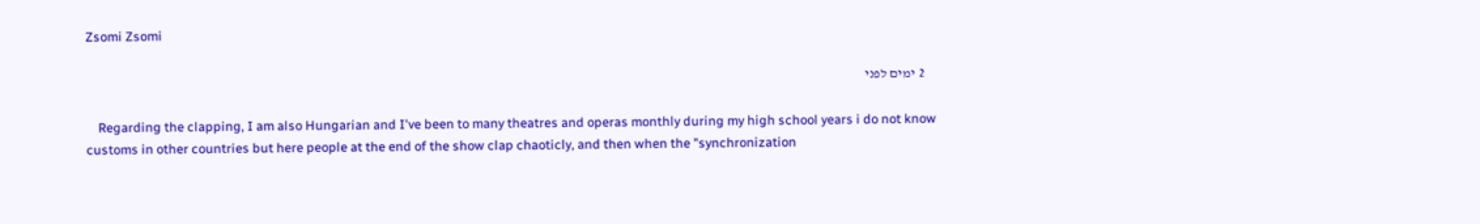Zsomi Zsomi

    2 ימים לפני

    Regarding the clapping, I am also Hungarian and I've been to many theatres and operas monthly during my high school years i do not know customs in other countries but here people at the end of the show clap chaoticly, and then when the "synchronization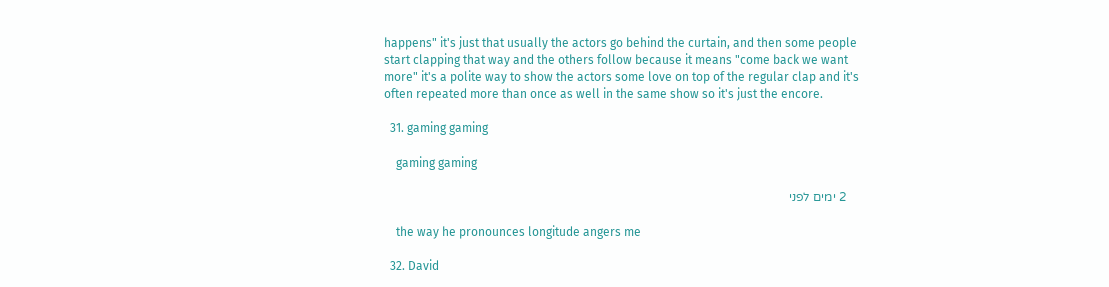happens" it's just that usually the actors go behind the curtain, and then some people start clapping that way and the others follow because it means "come back we want more" it's a polite way to show the actors some love on top of the regular clap and it's often repeated more than once as well in the same show so it's just the encore.

  31. gaming gaming

    gaming gaming

    2 ימים לפני

    the way he pronounces longitude angers me

  32. David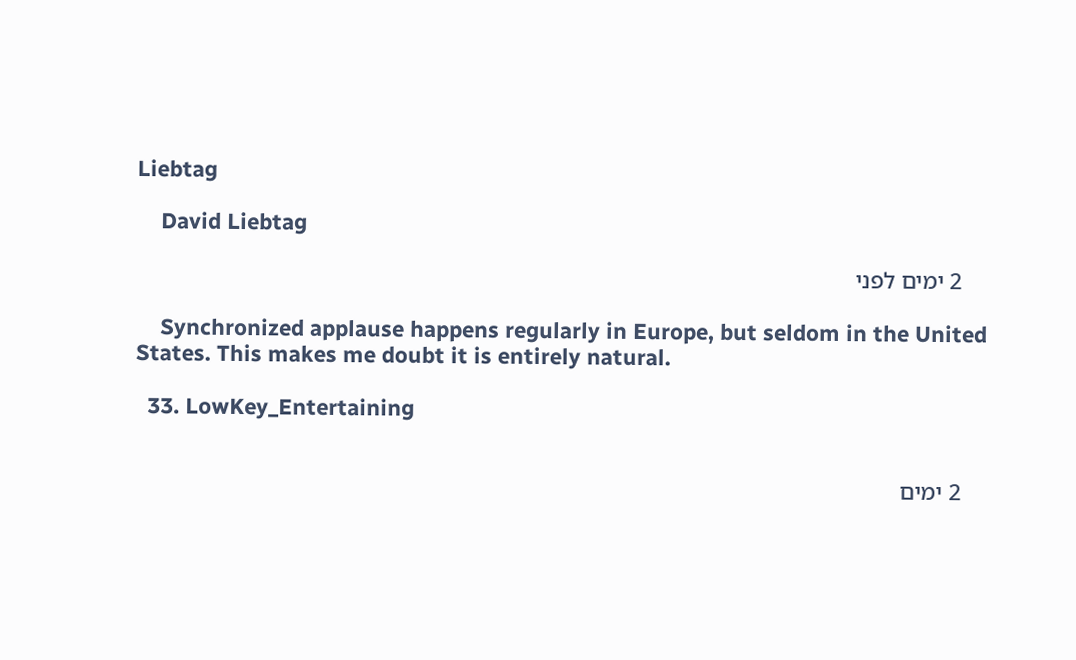Liebtag

    David Liebtag

    2 ימים לפני

    Synchronized applause happens regularly in Europe, but seldom in the United States. This makes me doubt it is entirely natural.

  33. LowKey_Entertaining


    2 ימים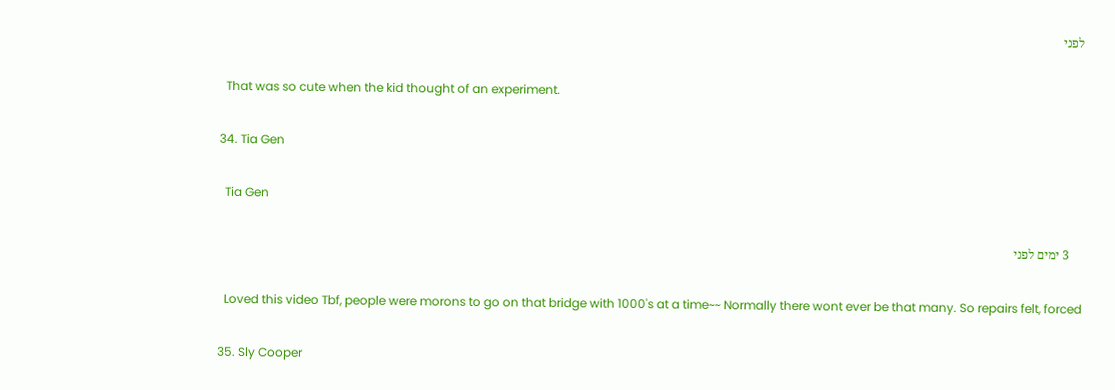לפני

    That was so cute when the kid thought of an experiment.

  34. Tia Gen

    Tia Gen

    3 ימים לפני

    Loved this video Tbf, people were morons to go on that bridge with 1000's at a time~~ Normally there wont ever be that many. So repairs felt, forced

  35. Sly Cooper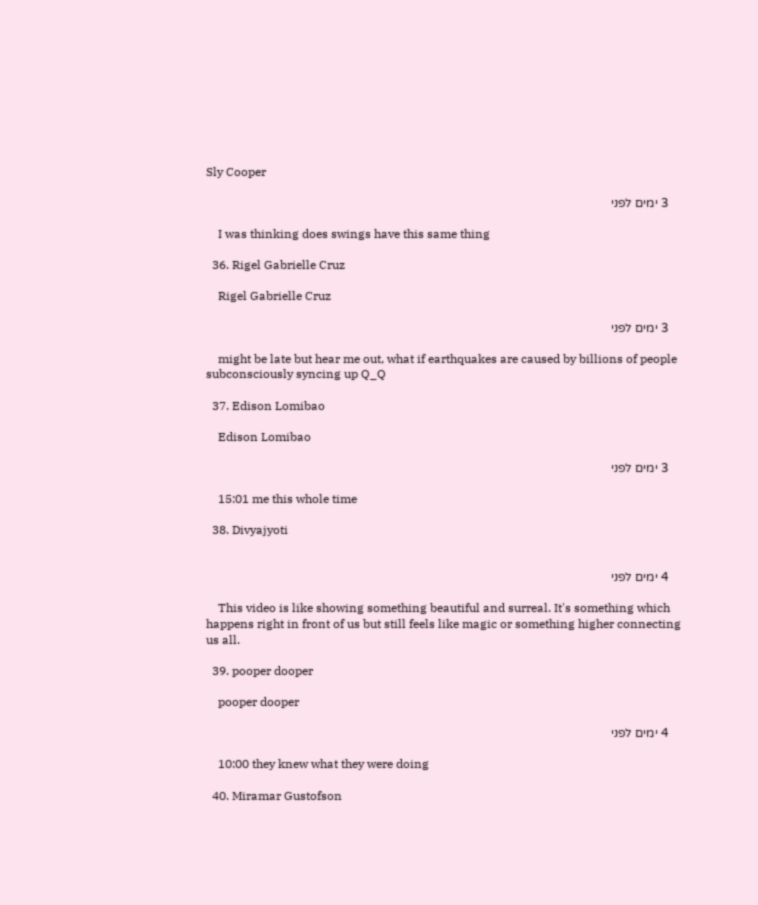Sly Cooper

    3 ימים לפני

    I was thinking does swings have this same thing

  36. Rigel Gabrielle Cruz

    Rigel Gabrielle Cruz

    3 ימים לפני

    might be late but hear me out, what if earthquakes are caused by billions of people subconsciously syncing up Q_Q

  37. Edison Lomibao

    Edison Lomibao

    3 ימים לפני

    15:01 me this whole time

  38. Divyajyoti


    4 ימים לפני

    This video is like showing something beautiful and surreal. It's something which happens right in front of us but still feels like magic or something higher connecting us all.

  39. pooper dooper

    pooper dooper

    4 ימים לפני

    10:00 they knew what they were doing

  40. Miramar Gustofson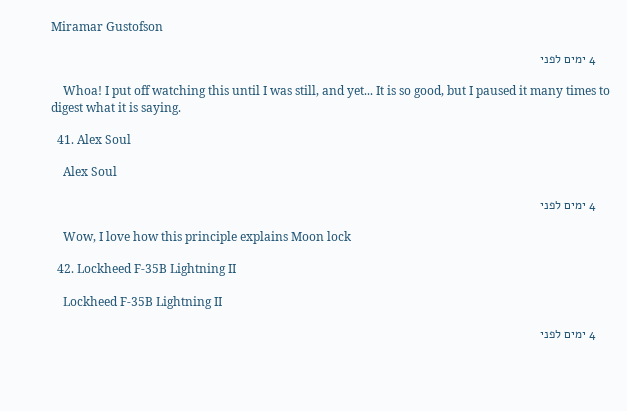Miramar Gustofson

    4 ימים לפני

    Whoa! I put off watching this until I was still, and yet... It is so good, but I paused it many times to digest what it is saying.

  41. Alex Soul

    Alex Soul

    4 ימים לפני

    Wow, I love how this principle explains Moon lock

  42. Lockheed F-35B Lightning II

    Lockheed F-35B Lightning II

    4 ימים לפני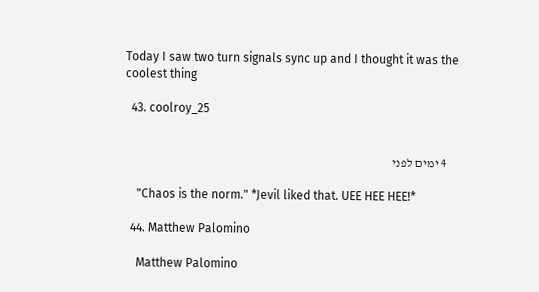Today I saw two turn signals sync up and I thought it was the coolest thing

  43. coolroy_25


    4 ימים לפני

    "Chaos is the norm." *Jevil liked that. UEE HEE HEE!*

  44. Matthew Palomino

    Matthew Palomino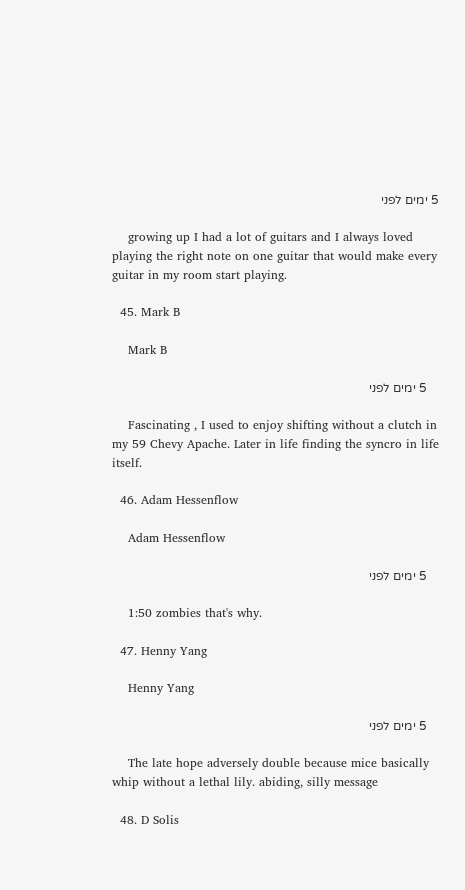5 ימים לפני

    growing up I had a lot of guitars and I always loved playing the right note on one guitar that would make every guitar in my room start playing.

  45. Mark B

    Mark B

    5 ימים לפני

    Fascinating , I used to enjoy shifting without a clutch in my 59 Chevy Apache. Later in life finding the syncro in life itself.

  46. Adam Hessenflow

    Adam Hessenflow

    5 ימים לפני

    1:50 zombies that's why.

  47. Henny Yang

    Henny Yang

    5 ימים לפני

    The late hope adversely double because mice basically whip without a lethal lily. abiding, silly message

  48. D Solis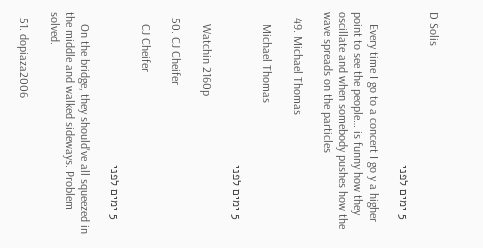D Solis

    5 ימים לפני

    Every time I go to a concert I go y a higher point to see the people… is funny how they oscillate and when somebody pushes how the wave spreads on the particles

  49. Michael Thomas

    Michael Thomas

    5 ימים לפני

    Watchin 2160p

  50. CJ Cheifer

    CJ Cheifer

    5 ימים לפני

    On the bridge, they should've all squeezed in the middle and walked sideways. Problem solved.

  51. dopiaza2006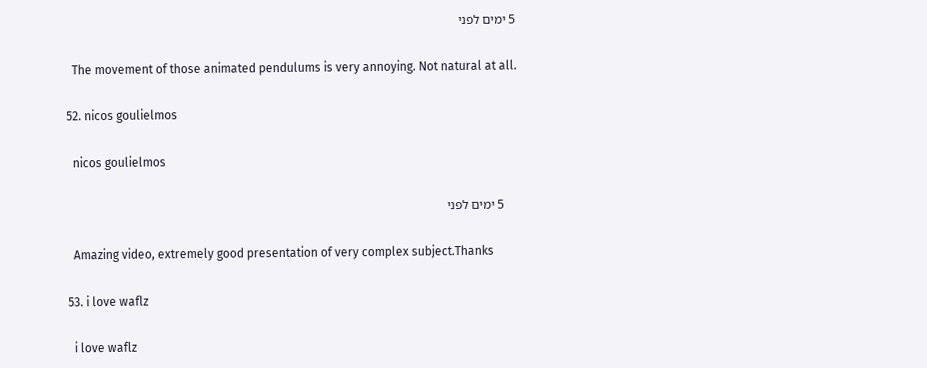5 ימים לפני

    The movement of those animated pendulums is very annoying. Not natural at all.

  52. nicos goulielmos

    nicos goulielmos

    5 ימים לפני

    Amazing video, extremely good presentation of very complex subject.Thanks

  53. i love waflz

    i love waflz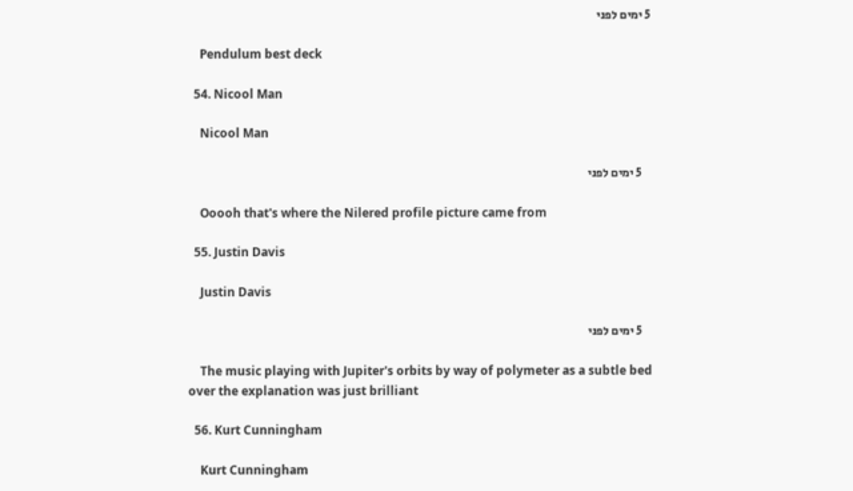5 ימים לפני

    Pendulum best deck

  54. Nicool Man

    Nicool Man

    5 ימים לפני

    Ooooh that's where the Nilered profile picture came from

  55. Justin Davis

    Justin Davis

    5 ימים לפני

    The music playing with Jupiter's orbits by way of polymeter as a subtle bed over the explanation was just brilliant

  56. Kurt Cunningham

    Kurt Cunningham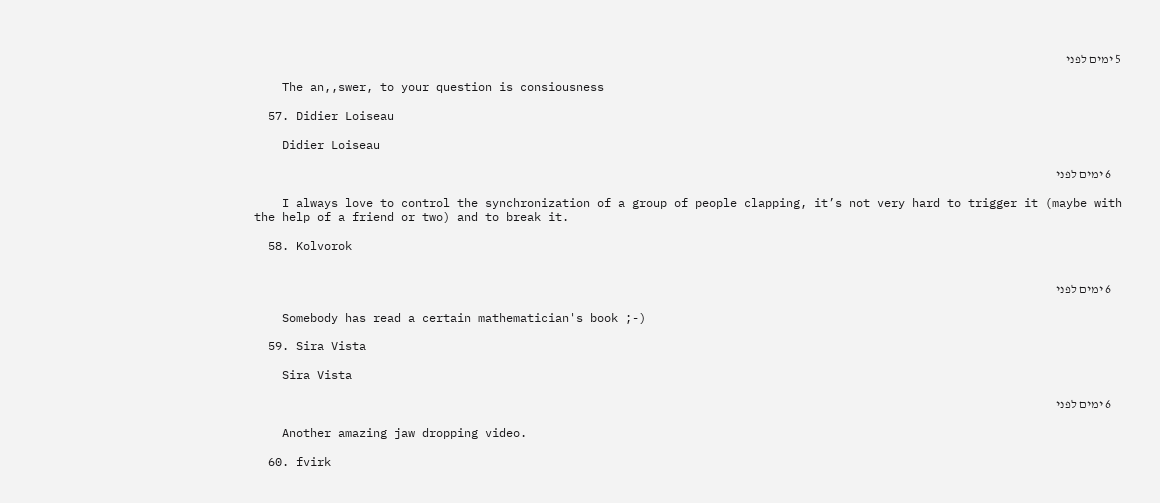5 ימים לפני

    The an,,swer, to your question is consiousness

  57. Didier Loiseau

    Didier Loiseau

    6 ימים לפני

    I always love to control the synchronization of a group of people clapping, it’s not very hard to trigger it (maybe with the help of a friend or two) and to break it.

  58. Kolvorok


    6 ימים לפני

    Somebody has read a certain mathematician's book ;-)

  59. Sira Vista

    Sira Vista

    6 ימים לפני

    Another amazing jaw dropping video.

  60. fvirk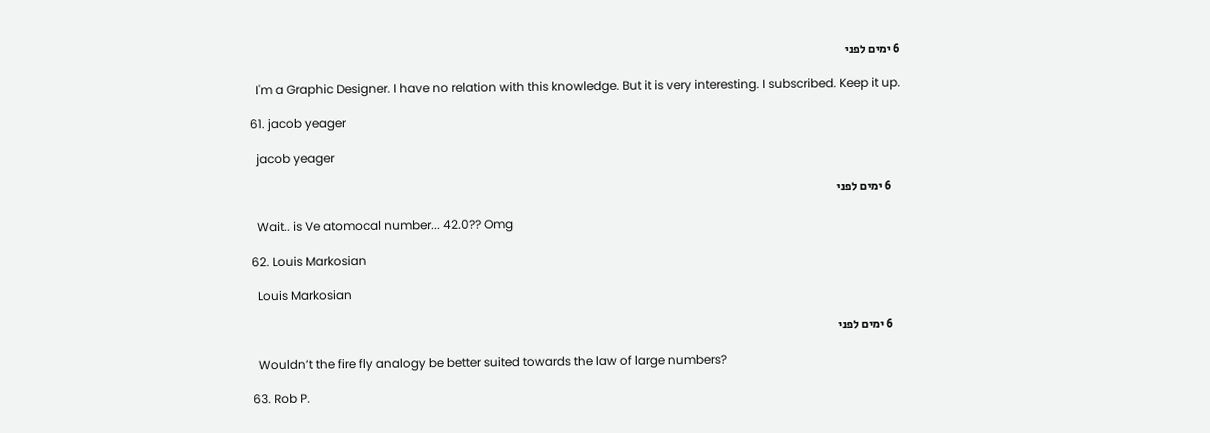6 ימים לפני

    I'm a Graphic Designer. I have no relation with this knowledge. But it is very interesting. I subscribed. Keep it up.

  61. jacob yeager

    jacob yeager

    6 ימים לפני

    Wait.. is Ve atomocal number... 42.0?? Omg

  62. Louis Markosian

    Louis Markosian

    6 ימים לפני

    Wouldn’t the fire fly analogy be better suited towards the law of large numbers?

  63. Rob P.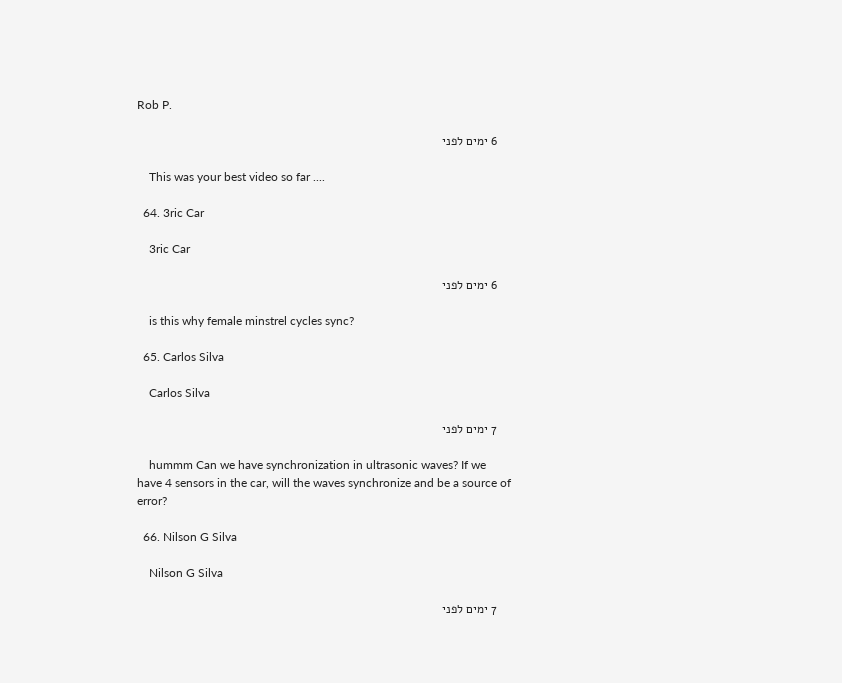Rob P.

    6 ימים לפני

    This was your best video so far ....

  64. 3ric Car

    3ric Car

    6 ימים לפני

    is this why female minstrel cycles sync?

  65. Carlos Silva

    Carlos Silva

    7 ימים לפני

    hummm Can we have synchronization in ultrasonic waves? If we have 4 sensors in the car, will the waves synchronize and be a source of error?

  66. Nilson G Silva

    Nilson G Silva

    7 ימים לפני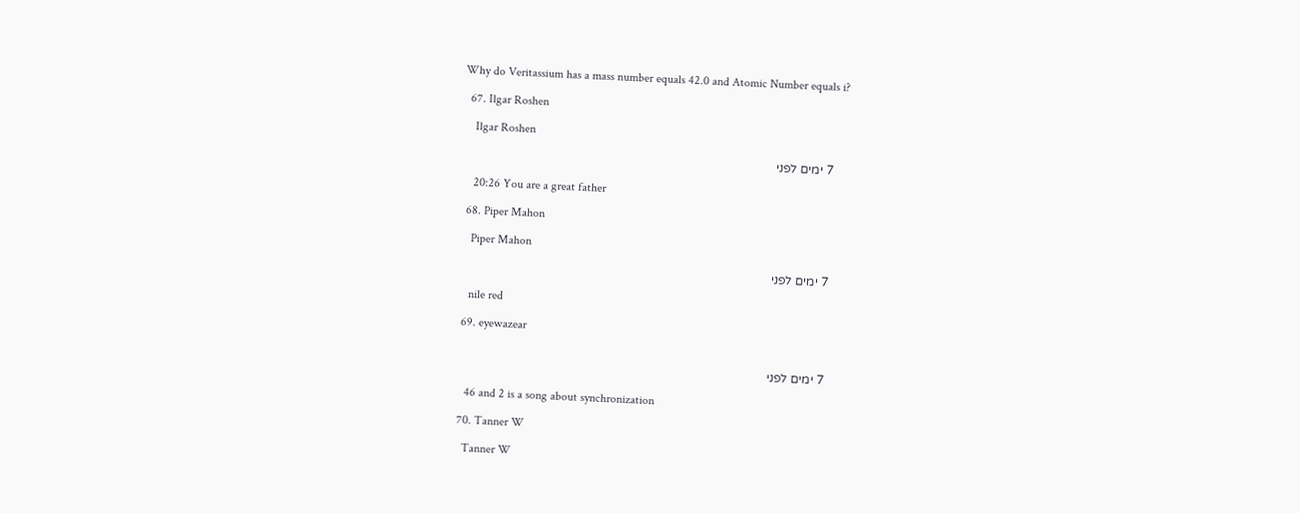Why do Veritassium has a mass number equals 42.0 and Atomic Number equals i?

  67. Ilgar Roshen

    Ilgar Roshen

    7 ימים לפני

    20:26 You are a great father

  68. Piper Mahon

    Piper Mahon

    7 ימים לפני

    nile red

  69. eyewazear


    7 ימים לפני

    46 and 2 is a song about synchronization

  70. Tanner W

    Tanner W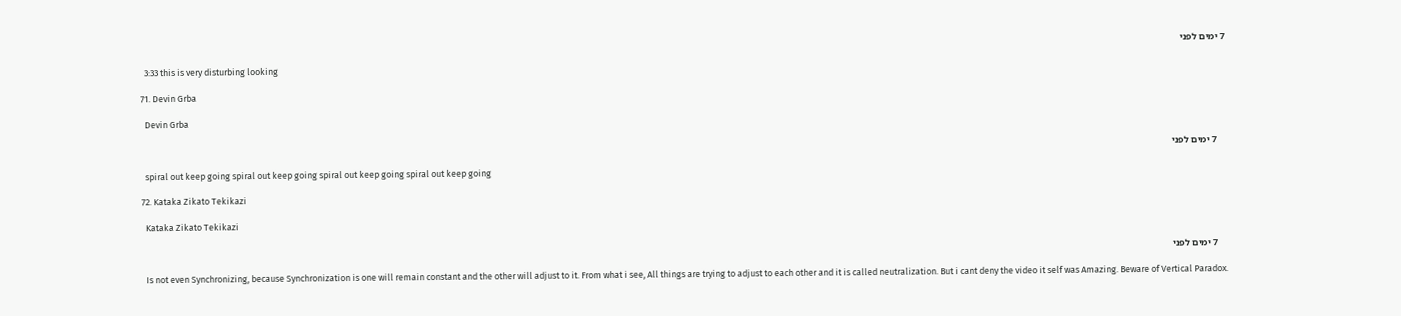7 ימים לפני

    3:33 this is very disturbing looking

  71. Devin Grba

    Devin Grba

    7 ימים לפני

    spiral out keep going spiral out keep going spiral out keep going spiral out keep going

  72. Kataka Zikato Tekikazi

    Kataka Zikato Tekikazi

    7 ימים לפני

    Is not even Synchronizing, because Synchronization is one will remain constant and the other will adjust to it. From what i see, All things are trying to adjust to each other and it is called neutralization. But i cant deny the video it self was Amazing. Beware of Vertical Paradox.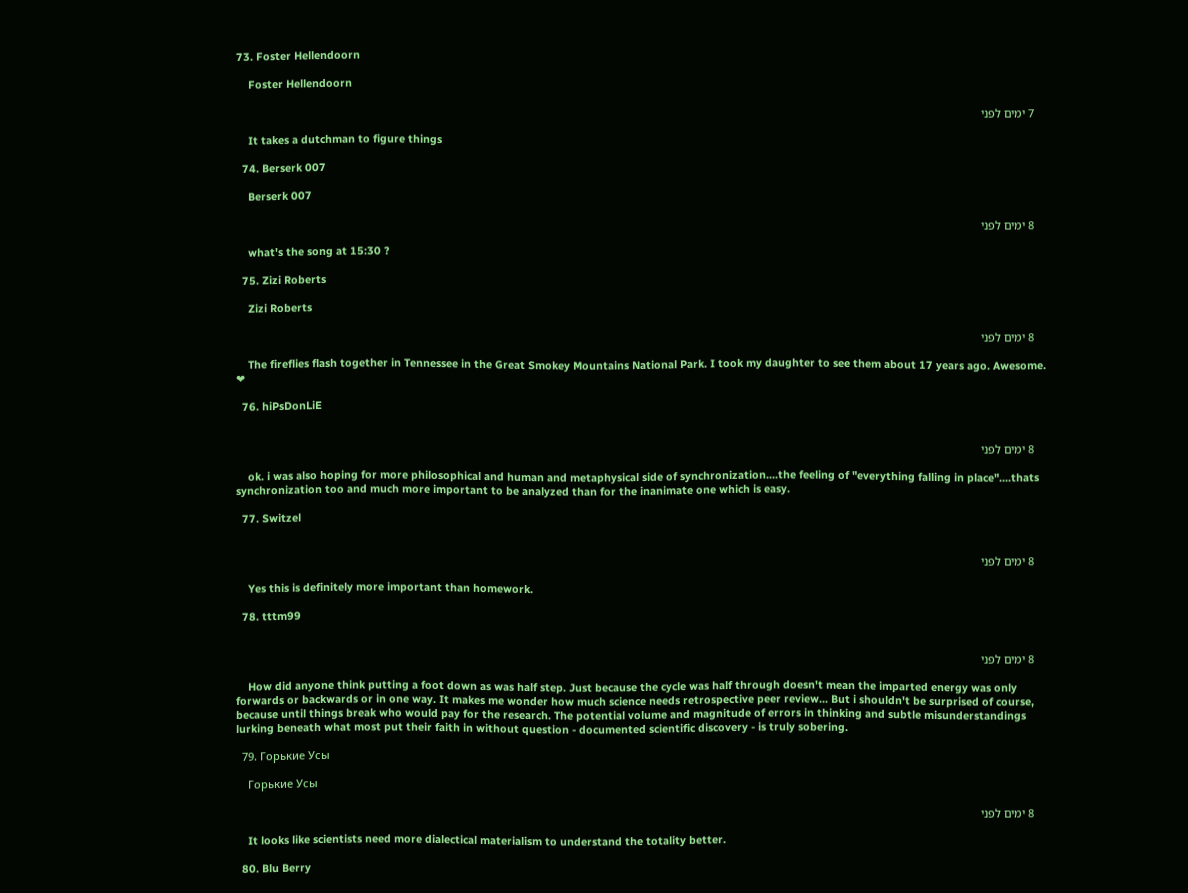73. Foster Hellendoorn

    Foster Hellendoorn

    7 ימים לפני

    It takes a dutchman to figure things

  74. Berserk 007

    Berserk 007

    8 ימים לפני

    what's the song at 15:30 ?

  75. Zizi Roberts

    Zizi Roberts

    8 ימים לפני

    The fireflies flash together in Tennessee in the Great Smokey Mountains National Park. I took my daughter to see them about 17 years ago. Awesome. ❤

  76. hiPsDonLiE


    8 ימים לפני

    ok. i was also hoping for more philosophical and human and metaphysical side of synchronization....the feeling of "everything falling in place"....thats synchronization too and much more important to be analyzed than for the inanimate one which is easy.

  77. Switzel


    8 ימים לפני

    Yes this is definitely more important than homework.

  78. tttm99


    8 ימים לפני

    How did anyone think putting a foot down as was half step. Just because the cycle was half through doesn't mean the imparted energy was only forwards or backwards or in one way. It makes me wonder how much science needs retrospective peer review... But i shouldn't be surprised of course, because until things break who would pay for the research. The potential volume and magnitude of errors in thinking and subtle misunderstandings lurking beneath what most put their faith in without question - documented scientific discovery - is truly sobering.

  79. Горькие Усы

    Горькие Усы

    8 ימים לפני

    It looks like scientists need more dialectical materialism to understand the totality better.

  80. Blu Berry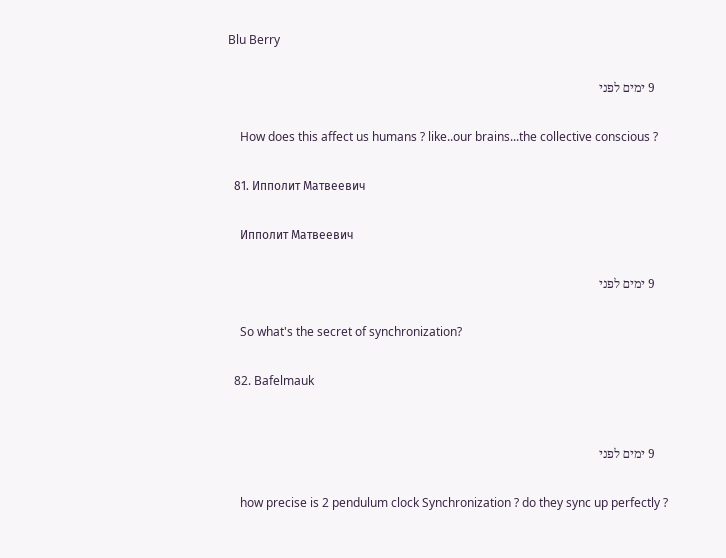Blu Berry

    9 ימים לפני

    How does this affect us humans ? like..our brains...the collective conscious ?

  81. Ипполит Матвеевич

    Ипполит Матвеевич

    9 ימים לפני

    So what's the secret of synchronization?

  82. Bafelmauk


    9 ימים לפני

    how precise is 2 pendulum clock Synchronization ? do they sync up perfectly ?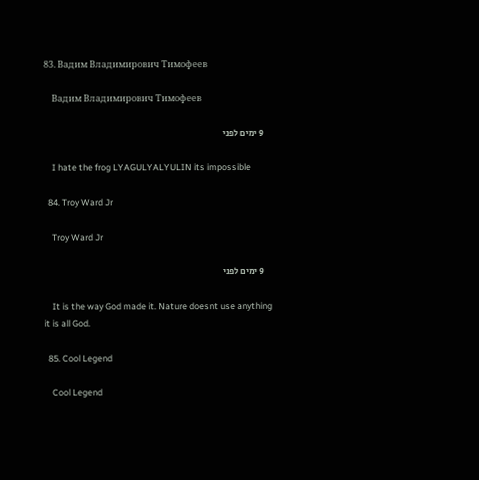83. Вадим Владимирович Тимофеев

    Вадим Владимирович Тимофеев

    9 ימים לפני

    I hate the frog LYAGULYALYULIN its impossible

  84. Troy Ward Jr

    Troy Ward Jr

    9 ימים לפני

    It is the way God made it. Nature doesnt use anything it is all God.

  85. Cool Legend

    Cool Legend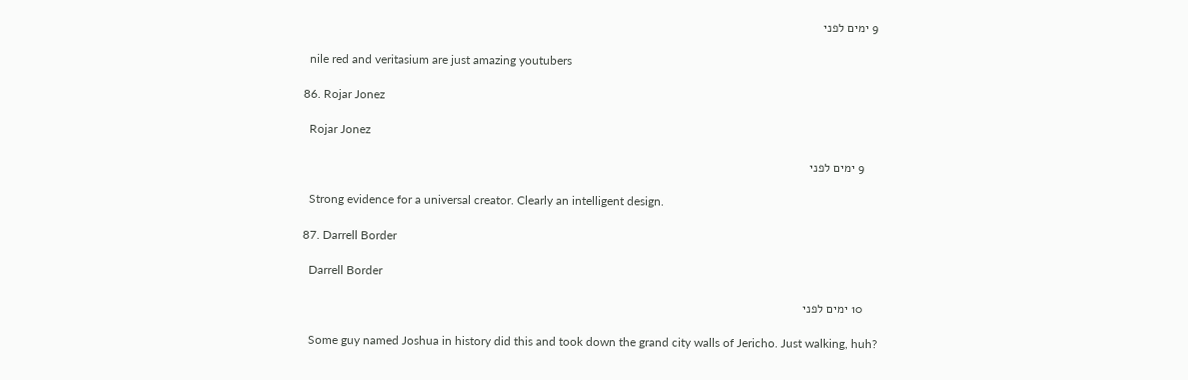9 ימים לפני

    nile red and veritasium are just amazing youtubers

  86. Rojar Jonez

    Rojar Jonez

    9 ימים לפני

    Strong evidence for a universal creator. Clearly an intelligent design.

  87. Darrell Border

    Darrell Border

    10 ימים לפני

    Some guy named Joshua in history did this and took down the grand city walls of Jericho. Just walking, huh?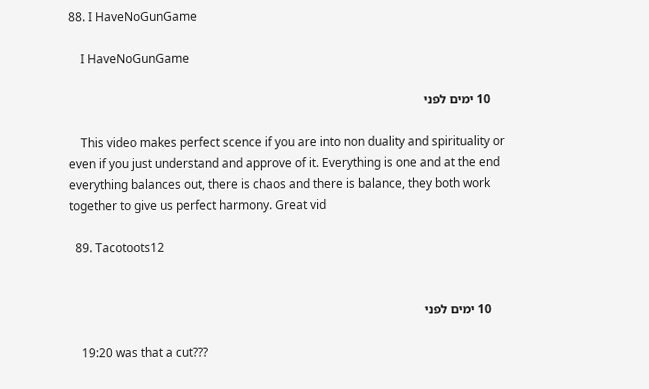88. I HaveNoGunGame

    I HaveNoGunGame

    10 ימים לפני

    This video makes perfect scence if you are into non duality and spirituality or even if you just understand and approve of it. Everything is one and at the end everything balances out, there is chaos and there is balance, they both work together to give us perfect harmony. Great vid

  89. Tacotoots12


    10 ימים לפני

    19:20 was that a cut???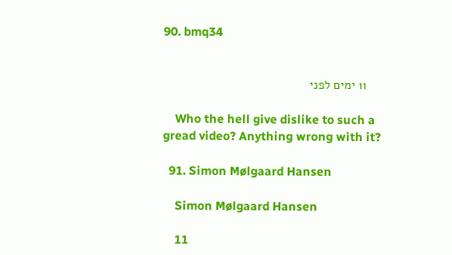90. bmq34


    11 ימים לפני

    Who the hell give dislike to such a gread video? Anything wrong with it?

  91. Simon Mølgaard Hansen

    Simon Mølgaard Hansen

    11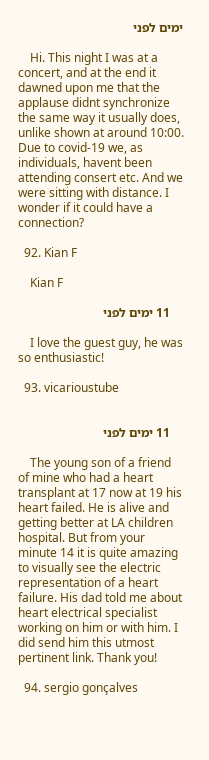ימים לפני

    Hi. This night I was at a concert, and at the end it dawned upon me that the applause didnt synchronize the same way it usually does, unlike shown at around 10:00. Due to covid-19 we, as individuals, havent been attending consert etc. And we were sitting with distance. I wonder if it could have a connection?

  92. Kian F

    Kian F

    11 ימים לפני

    I love the guest guy, he was so enthusiastic!

  93. vicarioustube


    11 ימים לפני

    The young son of a friend of mine who had a heart transplant at 17 now at 19 his heart failed. He is alive and getting better at LA children hospital. But from your minute 14 it is quite amazing to visually see the electric representation of a heart failure. His dad told me about heart electrical specialist working on him or with him. I did send him this utmost pertinent link. Thank you!

  94. sergio gonçalves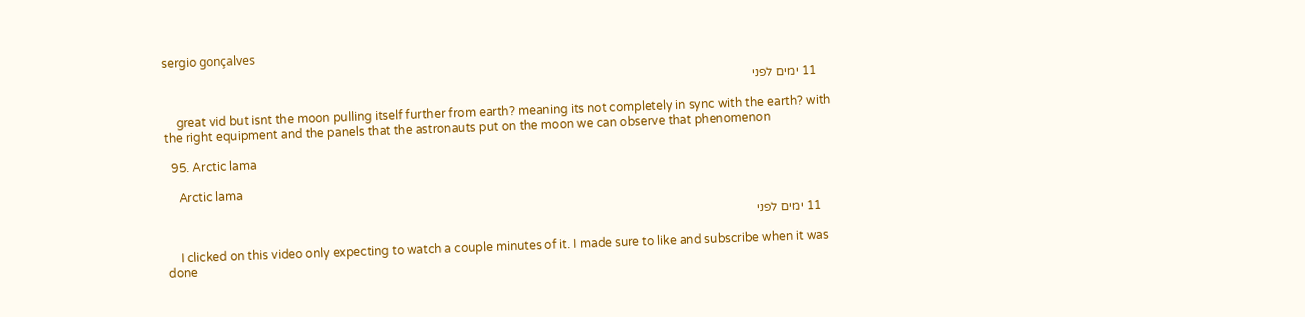sergio gonçalves

    11 ימים לפני

    great vid but isnt the moon pulling itself further from earth? meaning its not completely in sync with the earth? with the right equipment and the panels that the astronauts put on the moon we can observe that phenomenon

  95. Arctic lama

    Arctic lama

    11 ימים לפני

    I clicked on this video only expecting to watch a couple minutes of it. I made sure to like and subscribe when it was done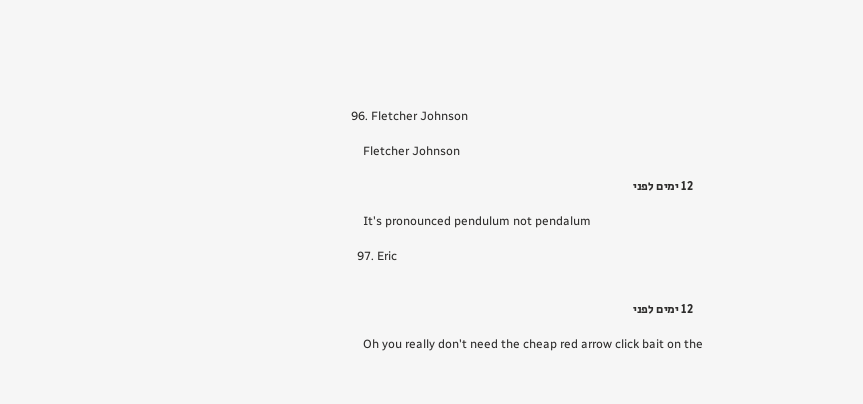96. Fletcher Johnson

    Fletcher Johnson

    12 ימים לפני

    It's pronounced pendulum not pendalum

  97. Eric


    12 ימים לפני

    Oh you really don't need the cheap red arrow click bait on the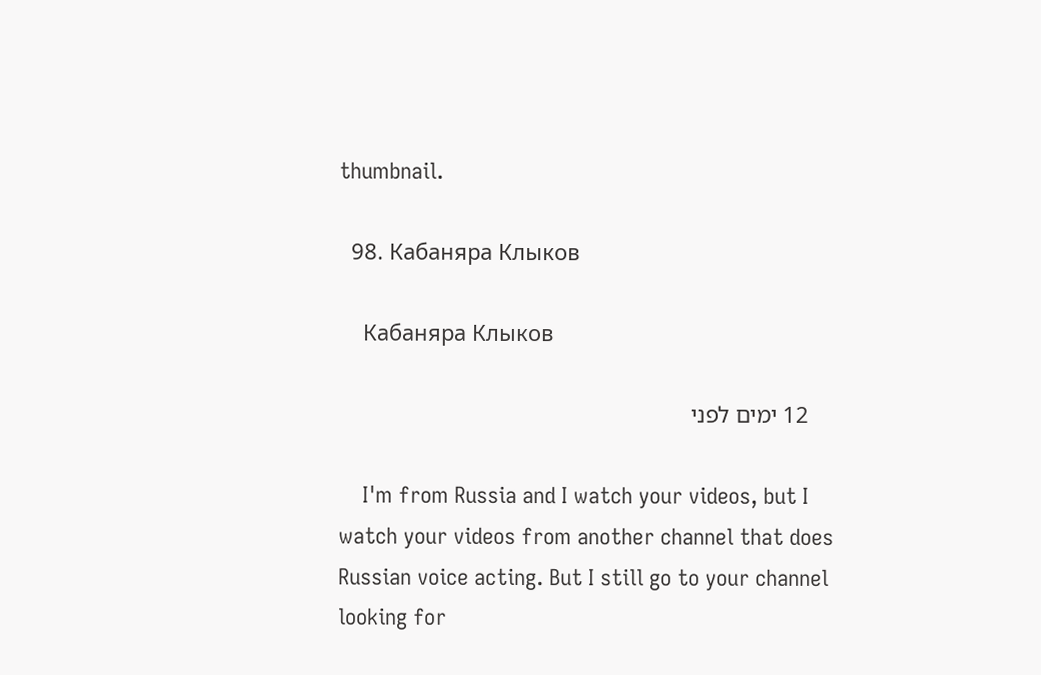thumbnail.

  98. Кабаняра Клыков

    Кабаняра Клыков

    12 ימים לפני

    I'm from Russia and I watch your videos, but I watch your videos from another channel that does Russian voice acting. But I still go to your channel looking for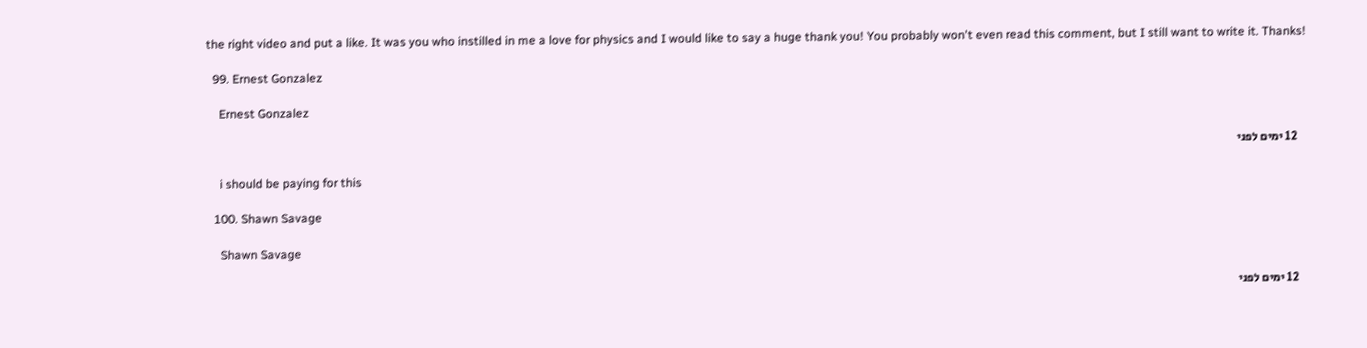the right video and put a like. It was you who instilled in me a love for physics and I would like to say a huge thank you! You probably won't even read this comment, but I still want to write it. Thanks!

  99. Ernest Gonzalez

    Ernest Gonzalez

    12 ימים לפני

    i should be paying for this

  100. Shawn Savage

    Shawn Savage

    12 ימים לפני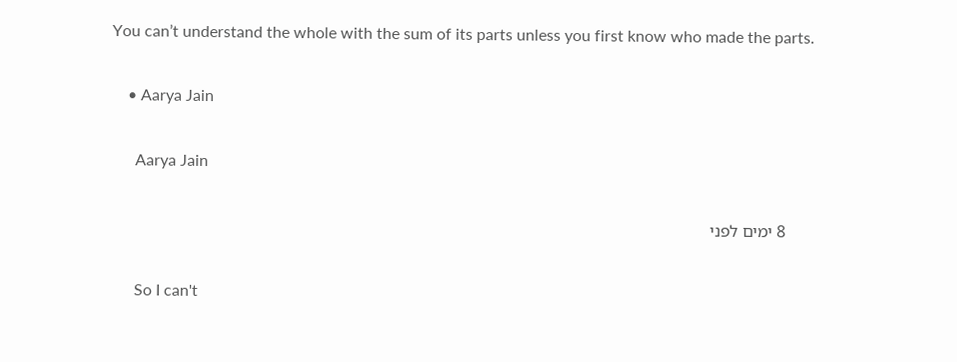You can’t understand the whole with the sum of its parts unless you first know who made the parts.

    • Aarya Jain

      Aarya Jain

      8 ימים לפני

      So I can't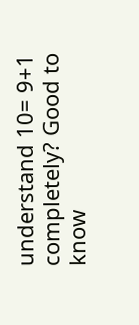understand 10= 9+1 completely? Good to know